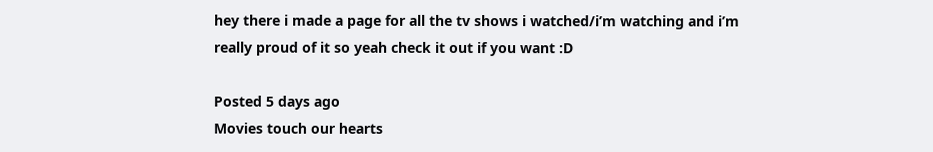hey there i made a page for all the tv shows i watched/i’m watching and i’m really proud of it so yeah check it out if you want :D

Posted 5 days ago
Movies touch our hearts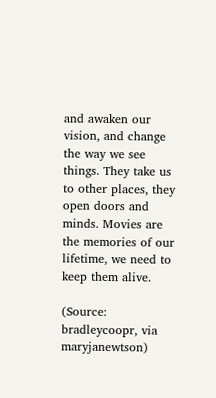and awaken our vision, and change the way we see things. They take us to other places, they open doors and minds. Movies are the memories of our lifetime, we need to keep them alive.

(Source: bradleycoopr, via maryjanewtson)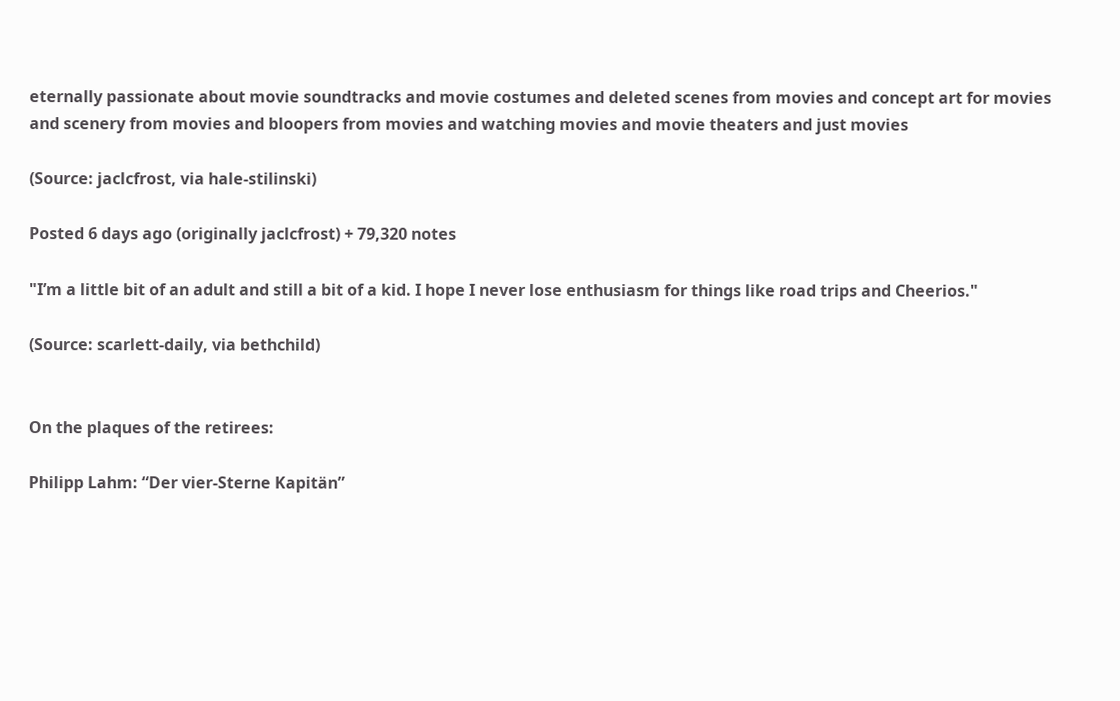eternally passionate about movie soundtracks and movie costumes and deleted scenes from movies and concept art for movies and scenery from movies and bloopers from movies and watching movies and movie theaters and just movies

(Source: jaclcfrost, via hale-stilinski)

Posted 6 days ago (originally jaclcfrost) + 79,320 notes

"I’m a little bit of an adult and still a bit of a kid. I hope I never lose enthusiasm for things like road trips and Cheerios."

(Source: scarlett-daily, via bethchild)


On the plaques of the retirees:

Philipp Lahm: “Der vier-Sterne Kapitän”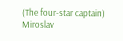(The four-star captain)
Miroslav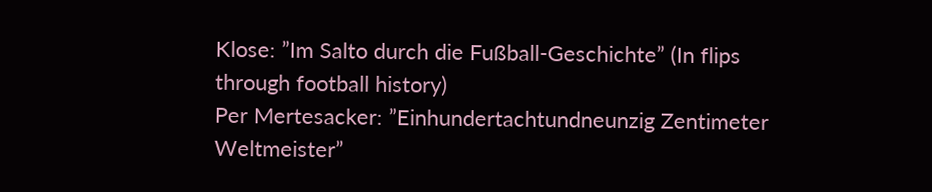Klose: ”Im Salto durch die Fußball-Geschichte” (In flips through football history)
Per Mertesacker: ”Einhundertachtundneunzig Zentimeter Weltmeister”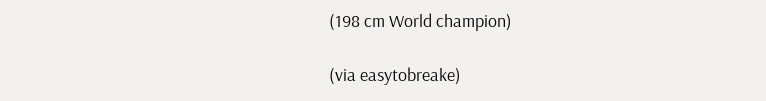(198 cm World champion)

(via easytobreake)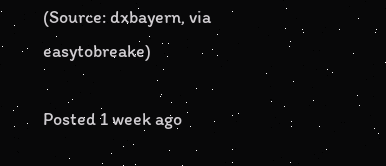(Source: dxbayern, via easytobreake)

Posted 1 week ago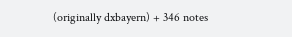(originally dxbayern) + 346 notes